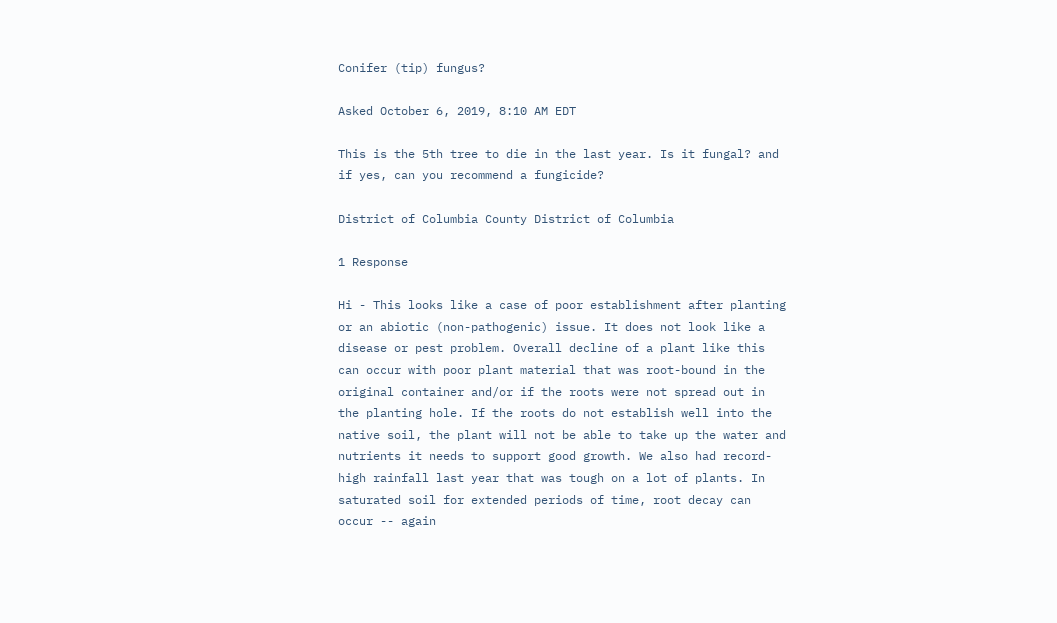Conifer (tip) fungus?

Asked October 6, 2019, 8:10 AM EDT

This is the 5th tree to die in the last year. Is it fungal? and if yes, can you recommend a fungicide?

District of Columbia County District of Columbia

1 Response

Hi - This looks like a case of poor establishment after planting or an abiotic (non-pathogenic) issue. It does not look like a disease or pest problem. Overall decline of a plant like this can occur with poor plant material that was root-bound in the original container and/or if the roots were not spread out in the planting hole. If the roots do not establish well into the native soil, the plant will not be able to take up the water and nutrients it needs to support good growth. We also had record-high rainfall last year that was tough on a lot of plants. In saturated soil for extended periods of time, root decay can occur -- again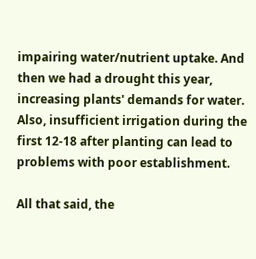impairing water/nutrient uptake. And then we had a drought this year, increasing plants' demands for water. Also, insufficient irrigation during the first 12-18 after planting can lead to problems with poor establishment.

All that said, the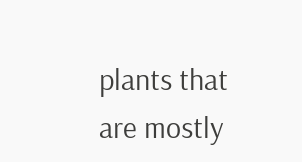plants that are mostly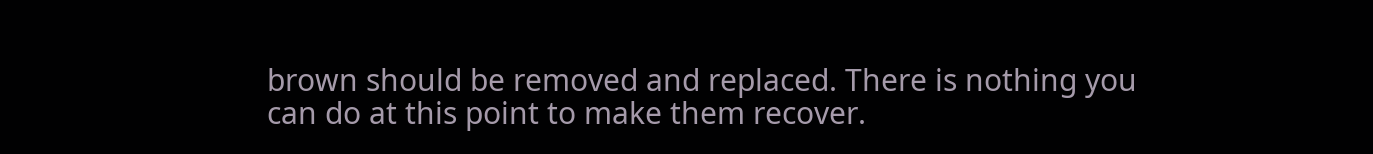brown should be removed and replaced. There is nothing you can do at this point to make them recover.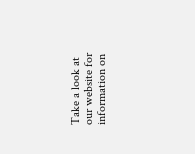Take a look at our website for information on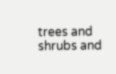trees and shrubs and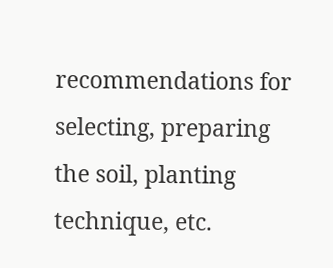recommendations for selecting, preparing the soil, planting technique, etc.